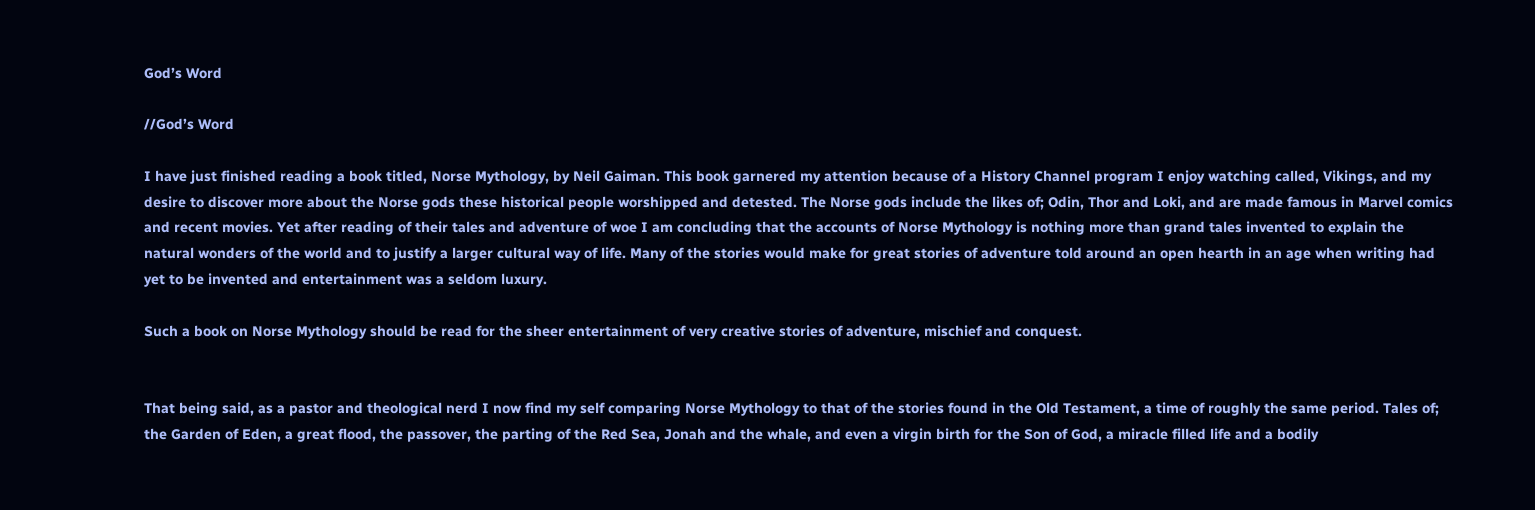God’s Word

//God’s Word

I have just finished reading a book titled, Norse Mythology, by Neil Gaiman. This book garnered my attention because of a History Channel program I enjoy watching called, Vikings, and my desire to discover more about the Norse gods these historical people worshipped and detested. The Norse gods include the likes of; Odin, Thor and Loki, and are made famous in Marvel comics and recent movies. Yet after reading of their tales and adventure of woe I am concluding that the accounts of Norse Mythology is nothing more than grand tales invented to explain the natural wonders of the world and to justify a larger cultural way of life. Many of the stories would make for great stories of adventure told around an open hearth in an age when writing had yet to be invented and entertainment was a seldom luxury.

Such a book on Norse Mythology should be read for the sheer entertainment of very creative stories of adventure, mischief and conquest.


That being said, as a pastor and theological nerd I now find my self comparing Norse Mythology to that of the stories found in the Old Testament, a time of roughly the same period. Tales of; the Garden of Eden, a great flood, the passover, the parting of the Red Sea, Jonah and the whale, and even a virgin birth for the Son of God, a miracle filled life and a bodily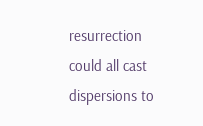resurrection could all cast dispersions to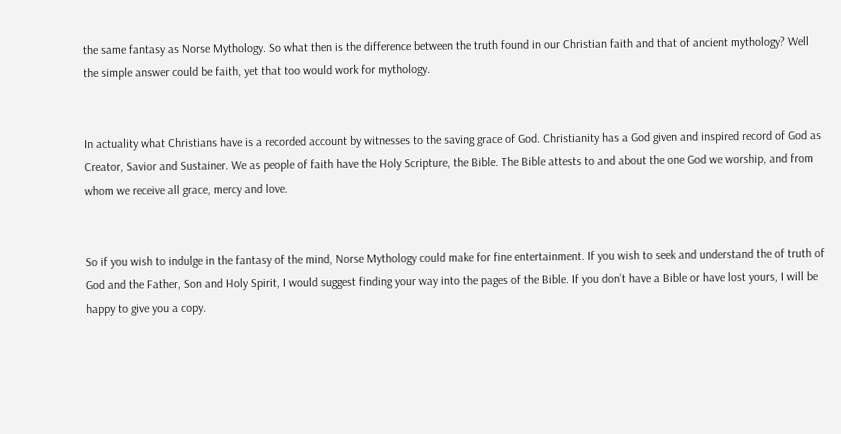the same fantasy as Norse Mythology. So what then is the difference between the truth found in our Christian faith and that of ancient mythology? Well the simple answer could be faith, yet that too would work for mythology.


In actuality what Christians have is a recorded account by witnesses to the saving grace of God. Christianity has a God given and inspired record of God as Creator, Savior and Sustainer. We as people of faith have the Holy Scripture, the Bible. The Bible attests to and about the one God we worship, and from whom we receive all grace, mercy and love.


So if you wish to indulge in the fantasy of the mind, Norse Mythology could make for fine entertainment. If you wish to seek and understand the of truth of God and the Father, Son and Holy Spirit, I would suggest finding your way into the pages of the Bible. If you don’t have a Bible or have lost yours, I will be happy to give you a copy.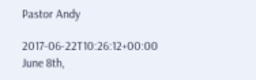Pastor Andy

2017-06-22T10:26:12+00:00 June 8th,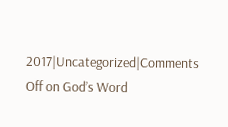2017|Uncategorized|Comments Off on God’s Word